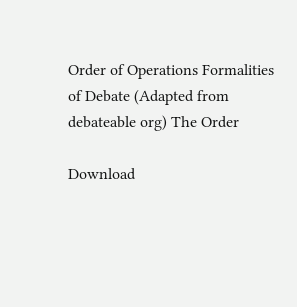Order of Operations Formalities of Debate (Adapted from debateable org) The Order

Download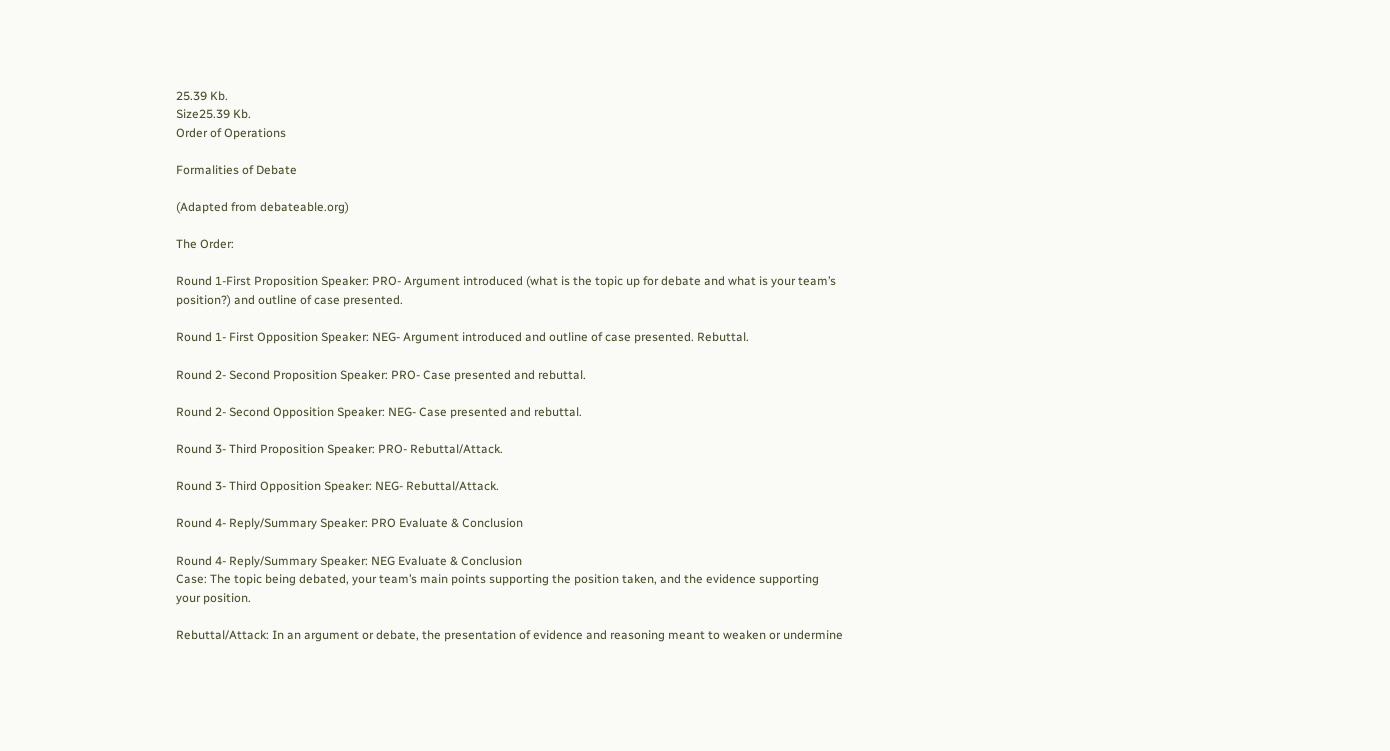25.39 Kb.
Size25.39 Kb.
Order of Operations

Formalities of Debate

(Adapted from debateable.org)

The Order:

Round 1-First Proposition Speaker: PRO- Argument introduced (what is the topic up for debate and what is your team’s position?) and outline of case presented.

Round 1- First Opposition Speaker: NEG- Argument introduced and outline of case presented. Rebuttal.

Round 2- Second Proposition Speaker: PRO- Case presented and rebuttal.

Round 2- Second Opposition Speaker: NEG- Case presented and rebuttal.

Round 3- Third Proposition Speaker: PRO- Rebuttal/Attack.

Round 3- Third Opposition Speaker: NEG- Rebuttal/Attack.

Round 4- Reply/Summary Speaker: PRO Evaluate & Conclusion

Round 4- Reply/Summary Speaker: NEG Evaluate & Conclusion
Case: The topic being debated, your team’s main points supporting the position taken, and the evidence supporting your position.

Rebuttal/Attack: In an argument or debate, the presentation of evidence and reasoning meant to weaken or undermine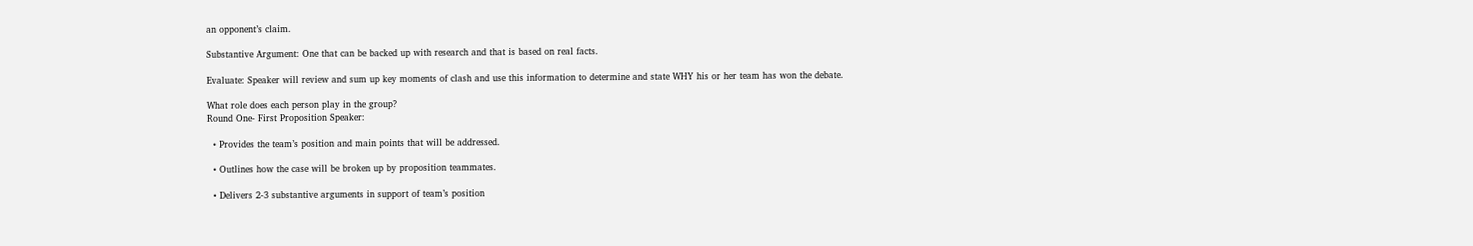an opponent’s claim.

Substantive Argument: One that can be backed up with research and that is based on real facts.

Evaluate: Speaker will review and sum up key moments of clash and use this information to determine and state WHY his or her team has won the debate.

What role does each person play in the group?
Round One- First Proposition Speaker:

  • Provides the team’s position and main points that will be addressed.

  • Outlines how the case will be broken up by proposition teammates.

  • Delivers 2-3 substantive arguments in support of team’s position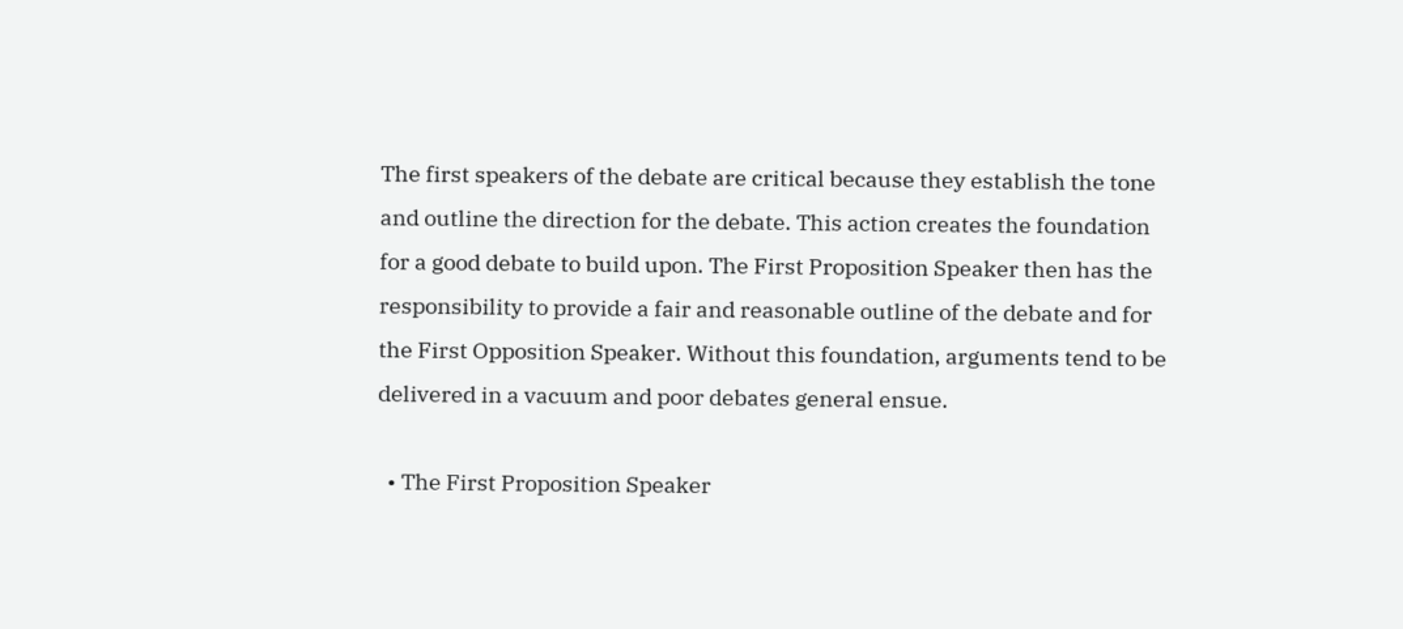The first speakers of the debate are critical because they establish the tone and outline the direction for the debate. This action creates the foundation for a good debate to build upon. The First Proposition Speaker then has the responsibility to provide a fair and reasonable outline of the debate and for the First Opposition Speaker. Without this foundation, arguments tend to be delivered in a vacuum and poor debates general ensue.

  • The First Proposition Speaker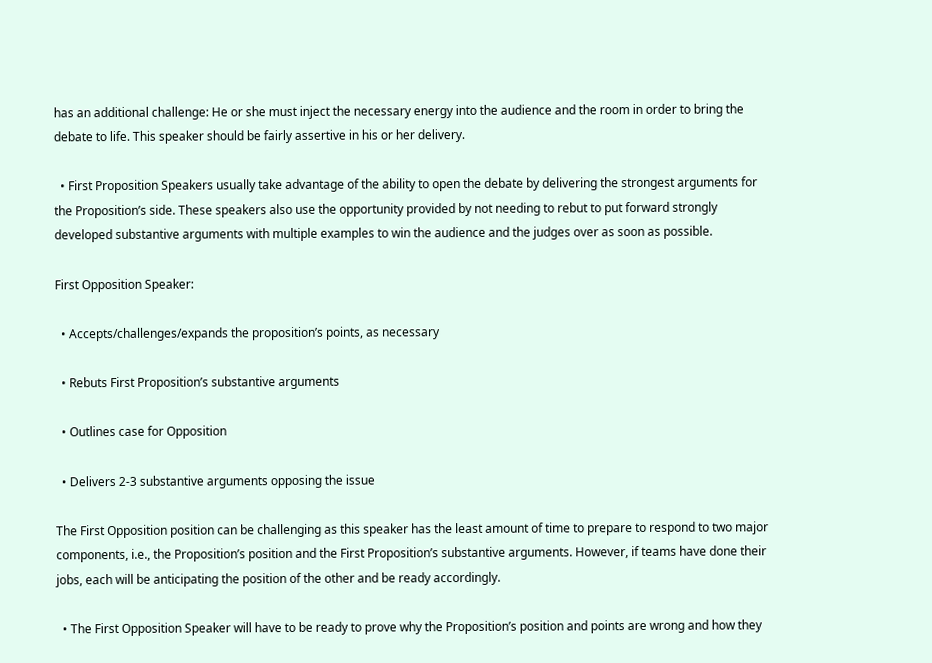has an additional challenge: He or she must inject the necessary energy into the audience and the room in order to bring the debate to life. This speaker should be fairly assertive in his or her delivery.

  • First Proposition Speakers usually take advantage of the ability to open the debate by delivering the strongest arguments for the Proposition’s side. These speakers also use the opportunity provided by not needing to rebut to put forward strongly developed substantive arguments with multiple examples to win the audience and the judges over as soon as possible.

First Opposition Speaker:

  • Accepts/challenges/expands the proposition’s points, as necessary

  • Rebuts First Proposition’s substantive arguments

  • Outlines case for Opposition

  • Delivers 2-3 substantive arguments opposing the issue

The First Opposition position can be challenging as this speaker has the least amount of time to prepare to respond to two major components, i.e., the Proposition’s position and the First Proposition’s substantive arguments. However, if teams have done their jobs, each will be anticipating the position of the other and be ready accordingly.

  • The First Opposition Speaker will have to be ready to prove why the Proposition’s position and points are wrong and how they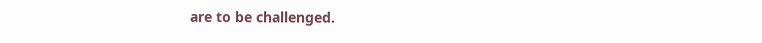are to be challenged.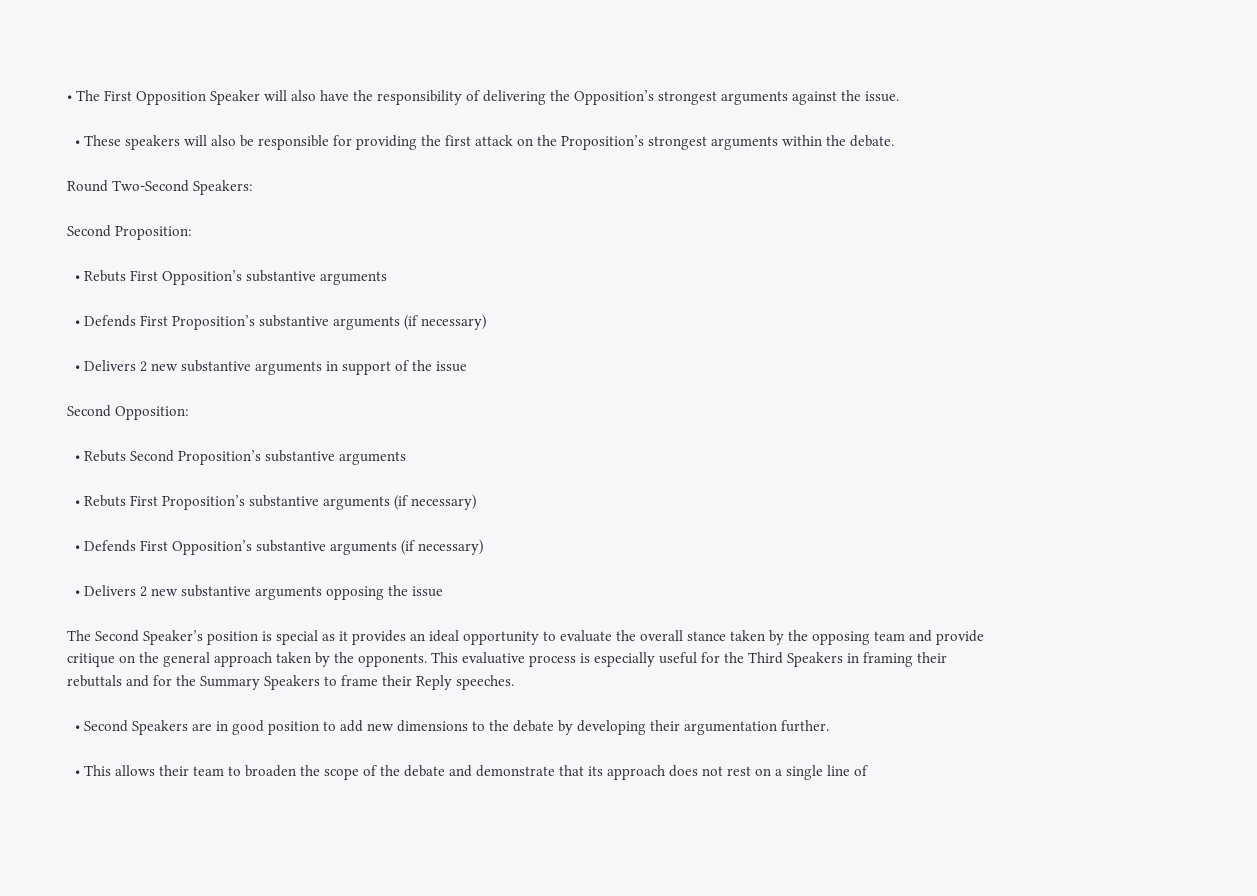• The First Opposition Speaker will also have the responsibility of delivering the Opposition’s strongest arguments against the issue.

  • These speakers will also be responsible for providing the first attack on the Proposition’s strongest arguments within the debate.

Round Two-Second Speakers:

Second Proposition:

  • Rebuts First Opposition’s substantive arguments

  • Defends First Proposition’s substantive arguments (if necessary)

  • Delivers 2 new substantive arguments in support of the issue

Second Opposition:

  • Rebuts Second Proposition’s substantive arguments

  • Rebuts First Proposition’s substantive arguments (if necessary)

  • Defends First Opposition’s substantive arguments (if necessary)

  • Delivers 2 new substantive arguments opposing the issue

The Second Speaker’s position is special as it provides an ideal opportunity to evaluate the overall stance taken by the opposing team and provide critique on the general approach taken by the opponents. This evaluative process is especially useful for the Third Speakers in framing their rebuttals and for the Summary Speakers to frame their Reply speeches.

  • Second Speakers are in good position to add new dimensions to the debate by developing their argumentation further.

  • This allows their team to broaden the scope of the debate and demonstrate that its approach does not rest on a single line of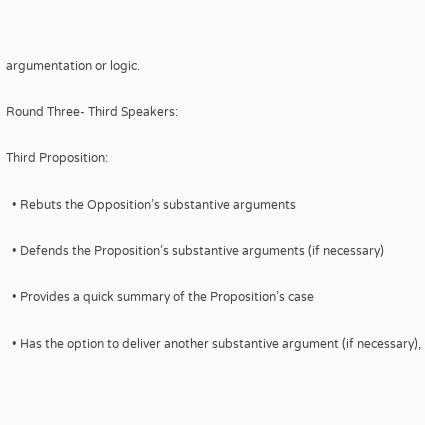argumentation or logic.

Round Three- Third Speakers:

Third Proposition:

  • Rebuts the Opposition’s substantive arguments

  • Defends the Proposition’s substantive arguments (if necessary)

  • Provides a quick summary of the Proposition’s case

  • Has the option to deliver another substantive argument (if necessary),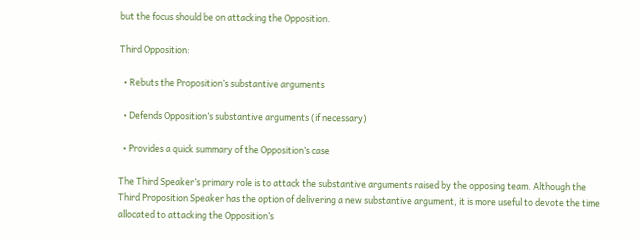but the focus should be on attacking the Opposition.

Third Opposition:

  • Rebuts the Proposition’s substantive arguments

  • Defends Opposition’s substantive arguments (if necessary)

  • Provides a quick summary of the Opposition’s case

The Third Speaker’s primary role is to attack the substantive arguments raised by the opposing team. Although the Third Proposition Speaker has the option of delivering a new substantive argument, it is more useful to devote the time allocated to attacking the Opposition’s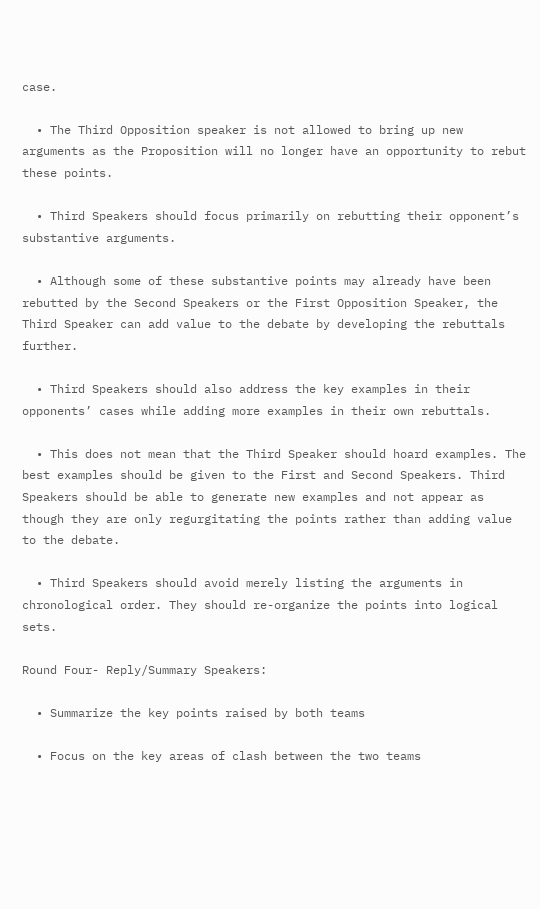case.

  • The Third Opposition speaker is not allowed to bring up new arguments as the Proposition will no longer have an opportunity to rebut these points.

  • Third Speakers should focus primarily on rebutting their opponent’s substantive arguments.

  • Although some of these substantive points may already have been rebutted by the Second Speakers or the First Opposition Speaker, the Third Speaker can add value to the debate by developing the rebuttals further.

  • Third Speakers should also address the key examples in their opponents’ cases while adding more examples in their own rebuttals.

  • This does not mean that the Third Speaker should hoard examples. The best examples should be given to the First and Second Speakers. Third Speakers should be able to generate new examples and not appear as though they are only regurgitating the points rather than adding value to the debate.

  • Third Speakers should avoid merely listing the arguments in chronological order. They should re-organize the points into logical sets.

Round Four- Reply/Summary Speakers:

  • Summarize the key points raised by both teams

  • Focus on the key areas of clash between the two teams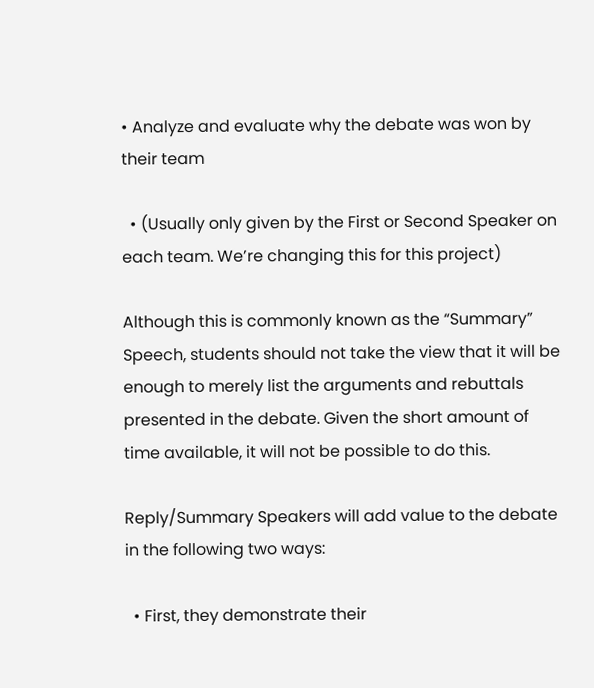• Analyze and evaluate why the debate was won by their team

  • (Usually only given by the First or Second Speaker on each team. We’re changing this for this project)

Although this is commonly known as the “Summary” Speech, students should not take the view that it will be enough to merely list the arguments and rebuttals presented in the debate. Given the short amount of time available, it will not be possible to do this.

Reply/Summary Speakers will add value to the debate in the following two ways:

  • First, they demonstrate their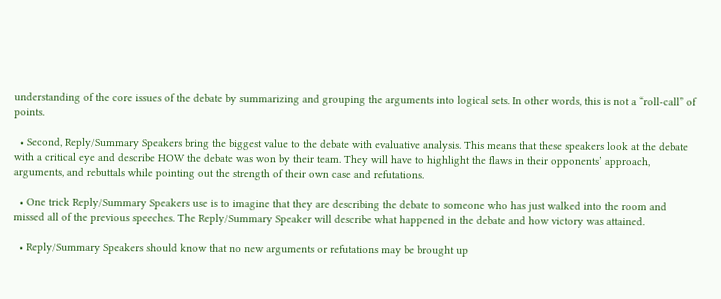understanding of the core issues of the debate by summarizing and grouping the arguments into logical sets. In other words, this is not a “roll-call” of points.

  • Second, Reply/Summary Speakers bring the biggest value to the debate with evaluative analysis. This means that these speakers look at the debate with a critical eye and describe HOW the debate was won by their team. They will have to highlight the flaws in their opponents’ approach, arguments, and rebuttals while pointing out the strength of their own case and refutations.

  • One trick Reply/Summary Speakers use is to imagine that they are describing the debate to someone who has just walked into the room and missed all of the previous speeches. The Reply/Summary Speaker will describe what happened in the debate and how victory was attained.

  • Reply/Summary Speakers should know that no new arguments or refutations may be brought up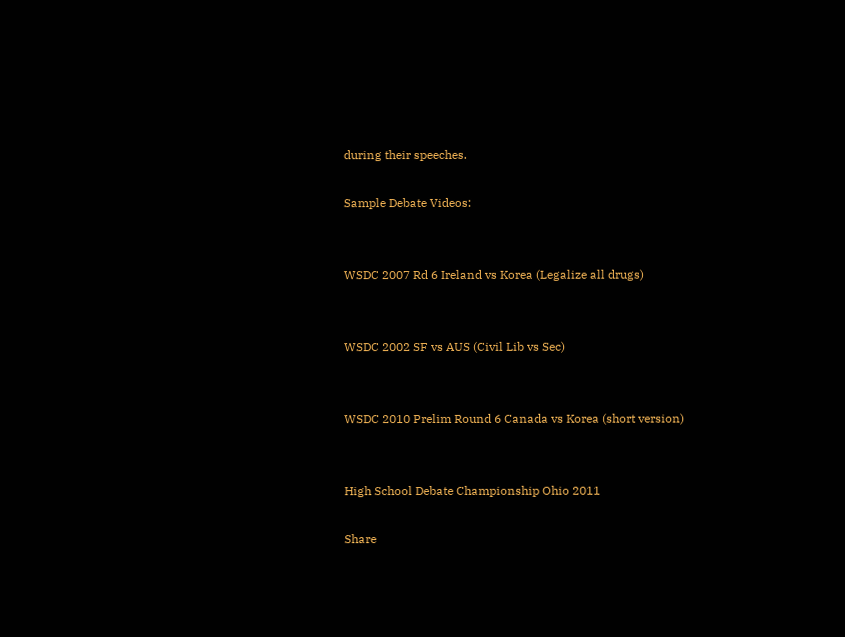during their speeches.

Sample Debate Videos:


WSDC 2007 Rd 6 Ireland vs Korea (Legalize all drugs)


WSDC 2002 SF vs AUS (Civil Lib vs Sec)


WSDC 2010 Prelim Round 6 Canada vs Korea (short version)


High School Debate Championship Ohio 2011

Share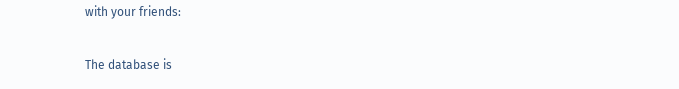with your friends:

The database is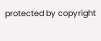protected by copyright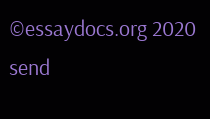©essaydocs.org 2020
send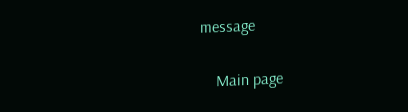message

    Main page